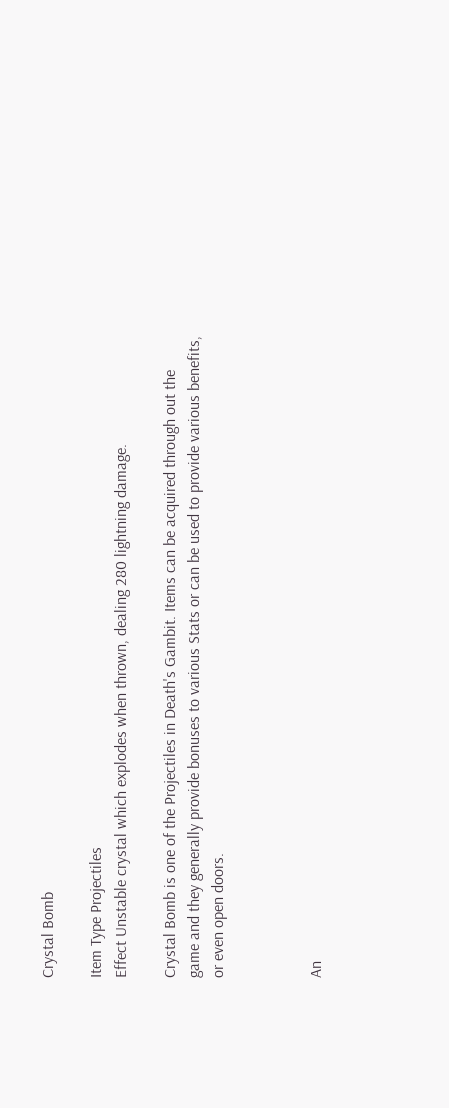Crystal Bomb

Item Type Projectiles
Effect Unstable crystal which explodes when thrown, dealing 280 lightning damage.

Crystal Bomb is one of the Projectiles in Death's Gambit. Items can be acquired through out the game and they generally provide bonuses to various Stats or can be used to provide various benefits, or even open doors.



An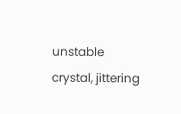unstable crystal, jittering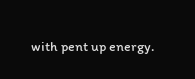with pent up energy.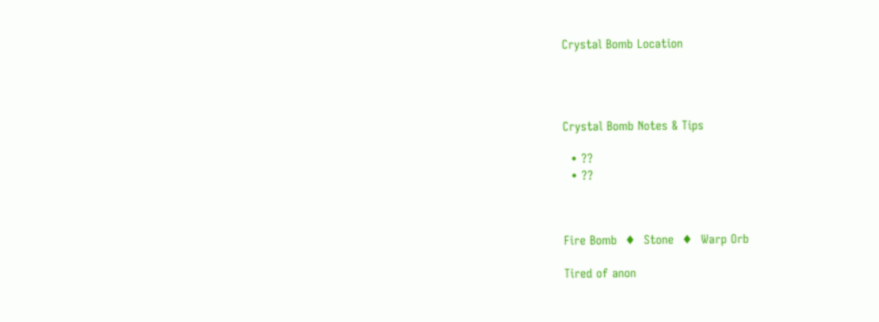Crystal Bomb Location




Crystal Bomb Notes & Tips

  • ??
  • ??



Fire Bomb  ♦  Stone  ♦  Warp Orb

Tired of anon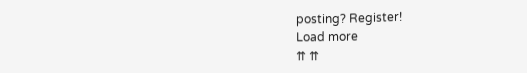posting? Register!
Load more
⇈ ⇈